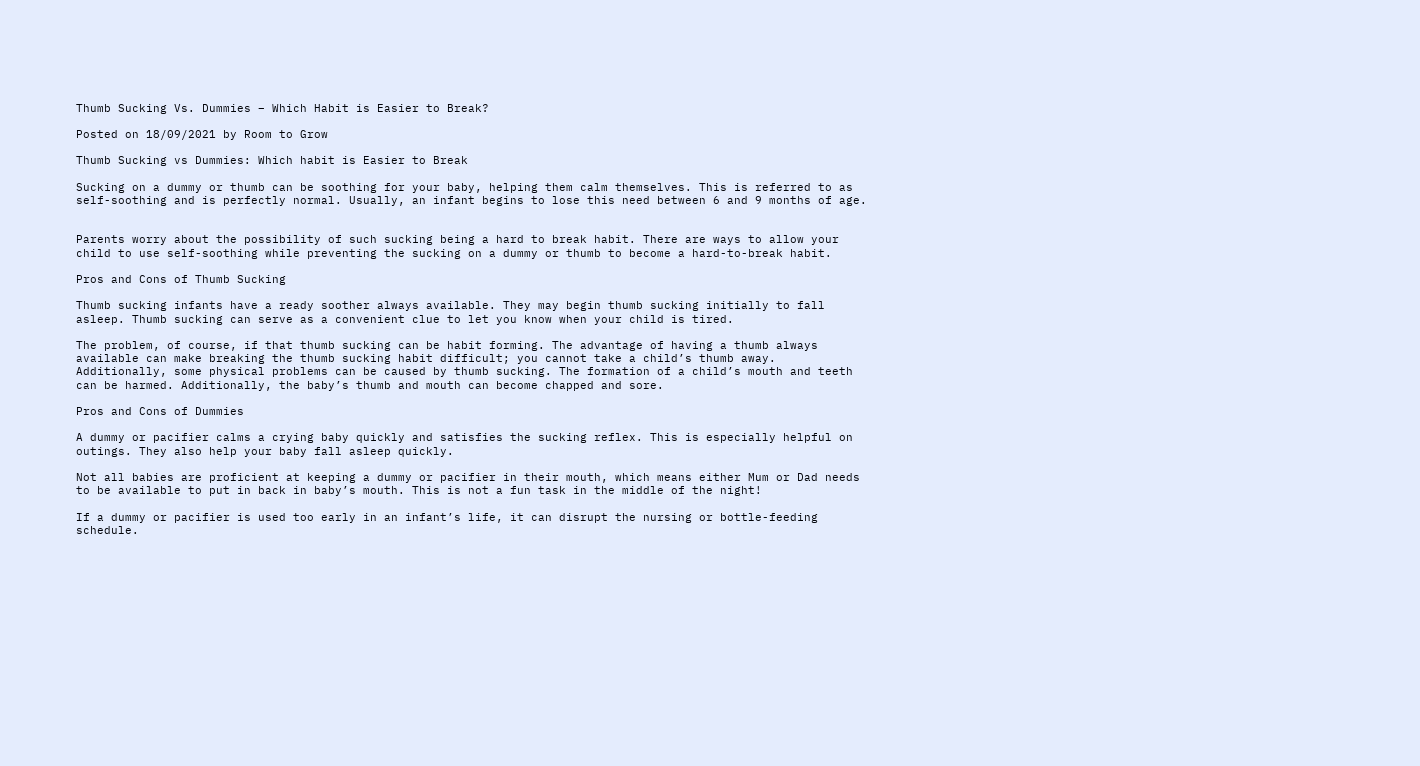Thumb Sucking Vs. Dummies – Which Habit is Easier to Break?

Posted on 18/09/2021 by Room to Grow

Thumb Sucking vs Dummies: Which habit is Easier to Break

Sucking on a dummy or thumb can be soothing for your baby, helping them calm themselves. This is referred to as self-soothing and is perfectly normal. Usually, an infant begins to lose this need between 6 and 9 months of age.


Parents worry about the possibility of such sucking being a hard to break habit. There are ways to allow your child to use self-soothing while preventing the sucking on a dummy or thumb to become a hard-to-break habit.

Pros and Cons of Thumb Sucking

Thumb sucking infants have a ready soother always available. They may begin thumb sucking initially to fall asleep. Thumb sucking can serve as a convenient clue to let you know when your child is tired.

The problem, of course, if that thumb sucking can be habit forming. The advantage of having a thumb always available can make breaking the thumb sucking habit difficult; you cannot take a child’s thumb away. Additionally, some physical problems can be caused by thumb sucking. The formation of a child’s mouth and teeth can be harmed. Additionally, the baby’s thumb and mouth can become chapped and sore.

Pros and Cons of Dummies

A dummy or pacifier calms a crying baby quickly and satisfies the sucking reflex. This is especially helpful on outings. They also help your baby fall asleep quickly.

Not all babies are proficient at keeping a dummy or pacifier in their mouth, which means either Mum or Dad needs to be available to put in back in baby’s mouth. This is not a fun task in the middle of the night!

If a dummy or pacifier is used too early in an infant’s life, it can disrupt the nursing or bottle-feeding schedule.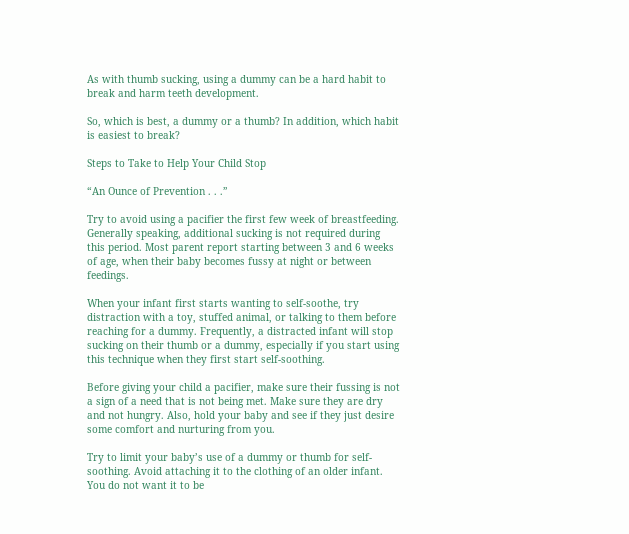As with thumb sucking, using a dummy can be a hard habit to break and harm teeth development.

So, which is best, a dummy or a thumb? In addition, which habit is easiest to break?

Steps to Take to Help Your Child Stop

“An Ounce of Prevention . . .”

Try to avoid using a pacifier the first few week of breastfeeding. Generally speaking, additional sucking is not required during this period. Most parent report starting between 3 and 6 weeks of age, when their baby becomes fussy at night or between feedings.

When your infant first starts wanting to self-soothe, try distraction with a toy, stuffed animal, or talking to them before reaching for a dummy. Frequently, a distracted infant will stop sucking on their thumb or a dummy, especially if you start using this technique when they first start self-soothing.

Before giving your child a pacifier, make sure their fussing is not a sign of a need that is not being met. Make sure they are dry and not hungry. Also, hold your baby and see if they just desire some comfort and nurturing from you.

Try to limit your baby’s use of a dummy or thumb for self-soothing. Avoid attaching it to the clothing of an older infant. You do not want it to be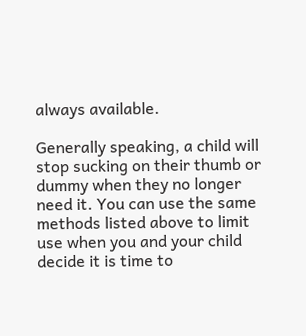always available.

Generally speaking, a child will stop sucking on their thumb or dummy when they no longer need it. You can use the same methods listed above to limit use when you and your child decide it is time to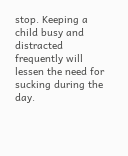stop. Keeping a child busy and distracted frequently will lessen the need for sucking during the day.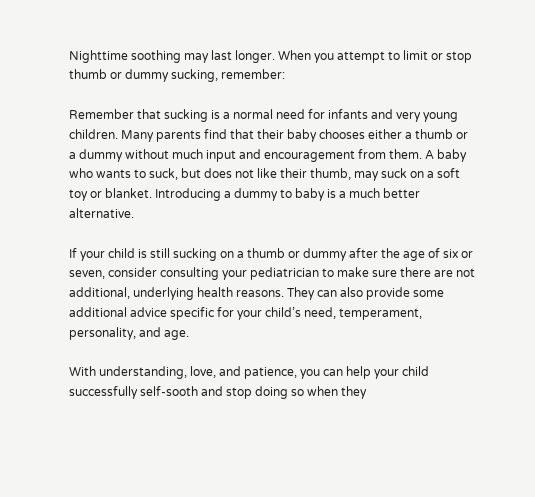Nighttime soothing may last longer. When you attempt to limit or stop thumb or dummy sucking, remember:

Remember that sucking is a normal need for infants and very young children. Many parents find that their baby chooses either a thumb or a dummy without much input and encouragement from them. A baby who wants to suck, but does not like their thumb, may suck on a soft toy or blanket. Introducing a dummy to baby is a much better alternative.

If your child is still sucking on a thumb or dummy after the age of six or seven, consider consulting your pediatrician to make sure there are not additional, underlying health reasons. They can also provide some additional advice specific for your child’s need, temperament, personality, and age.

With understanding, love, and patience, you can help your child successfully self-sooth and stop doing so when they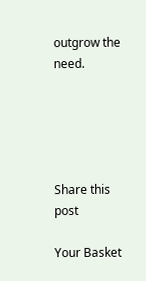outgrow the need.





Share this post

Your Basket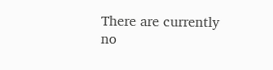There are currently no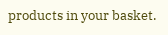products in your basket.